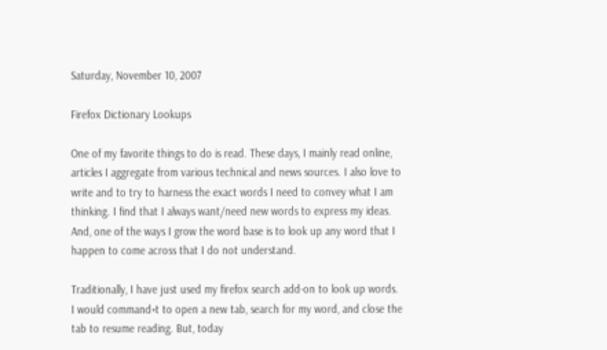Saturday, November 10, 2007

Firefox Dictionary Lookups

One of my favorite things to do is read. These days, I mainly read online, articles I aggregate from various technical and news sources. I also love to write and to try to harness the exact words I need to convey what I am thinking. I find that I always want/need new words to express my ideas. And, one of the ways I grow the word base is to look up any word that I happen to come across that I do not understand.

Traditionally, I have just used my firefox search add-on to look up words. I would command+t to open a new tab, search for my word, and close the tab to resume reading. But, today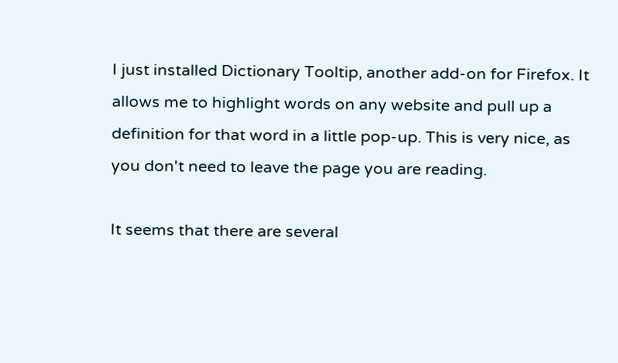I just installed Dictionary Tooltip, another add-on for Firefox. It allows me to highlight words on any website and pull up a definition for that word in a little pop-up. This is very nice, as you don't need to leave the page you are reading.

It seems that there are several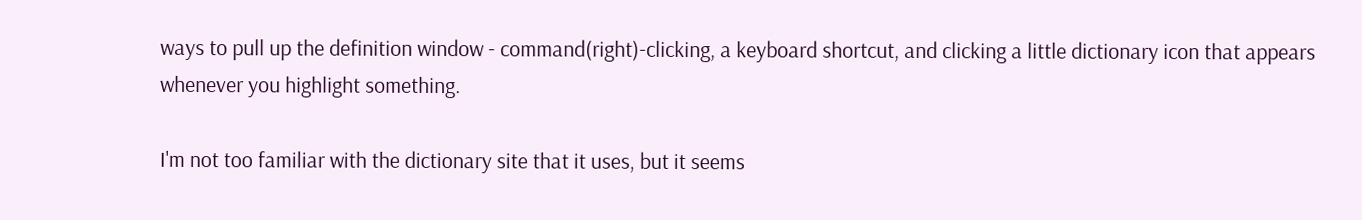ways to pull up the definition window - command(right)-clicking, a keyboard shortcut, and clicking a little dictionary icon that appears whenever you highlight something.

I'm not too familiar with the dictionary site that it uses, but it seems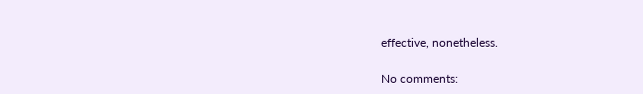effective, nonetheless.

No comments: